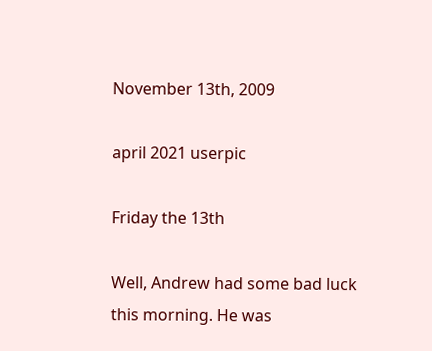November 13th, 2009

april 2021 userpic

Friday the 13th

Well, Andrew had some bad luck this morning. He was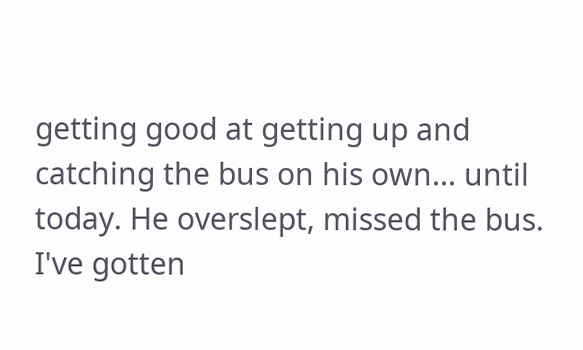getting good at getting up and catching the bus on his own... until today. He overslept, missed the bus. I've gotten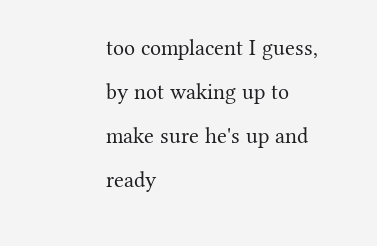too complacent I guess, by not waking up to make sure he's up and ready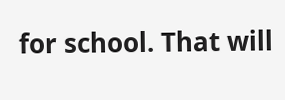for school. That will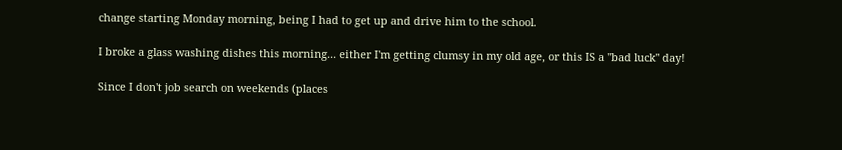change starting Monday morning, being I had to get up and drive him to the school.

I broke a glass washing dishes this morning... either I'm getting clumsy in my old age, or this IS a "bad luck" day!

Since I don't job search on weekends (places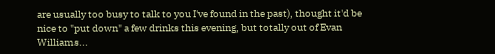are usually too busy to talk to you I've found in the past), thought it'd be nice to "put down" a few drinks this evening, but totally out of Evan Williams...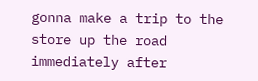gonna make a trip to the store up the road immediately after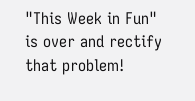"This Week in Fun" is over and rectify that problem!